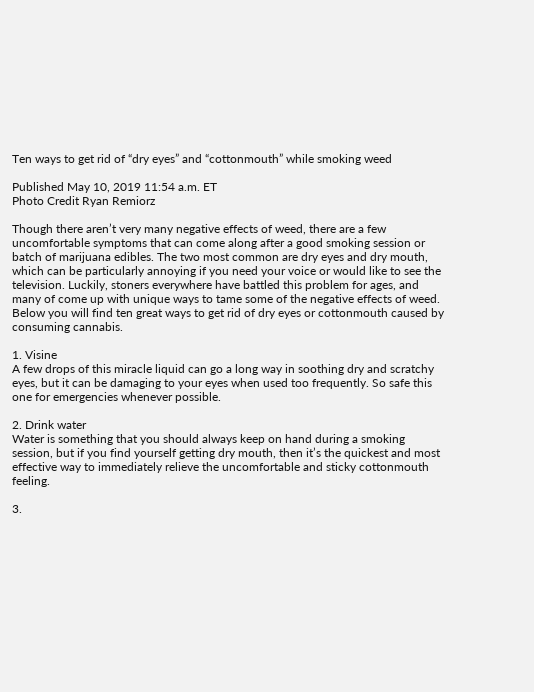Ten ways to get rid of “dry eyes” and “cottonmouth” while smoking weed

Published May 10, 2019 11:54 a.m. ET
Photo Credit Ryan Remiorz

Though there aren’t very many negative effects of weed, there are a few uncomfortable symptoms that can come along after a good smoking session or batch of marijuana edibles. The two most common are dry eyes and dry mouth, which can be particularly annoying if you need your voice or would like to see the television. Luckily, stoners everywhere have battled this problem for ages, and many of come up with unique ways to tame some of the negative effects of weed. Below you will find ten great ways to get rid of dry eyes or cottonmouth caused by consuming cannabis.

1. Visine
A few drops of this miracle liquid can go a long way in soothing dry and scratchy eyes, but it can be damaging to your eyes when used too frequently. So safe this one for emergencies whenever possible.

2. Drink water
Water is something that you should always keep on hand during a smoking session, but if you find yourself getting dry mouth, then it’s the quickest and most effective way to immediately relieve the uncomfortable and sticky cottonmouth feeling.

3.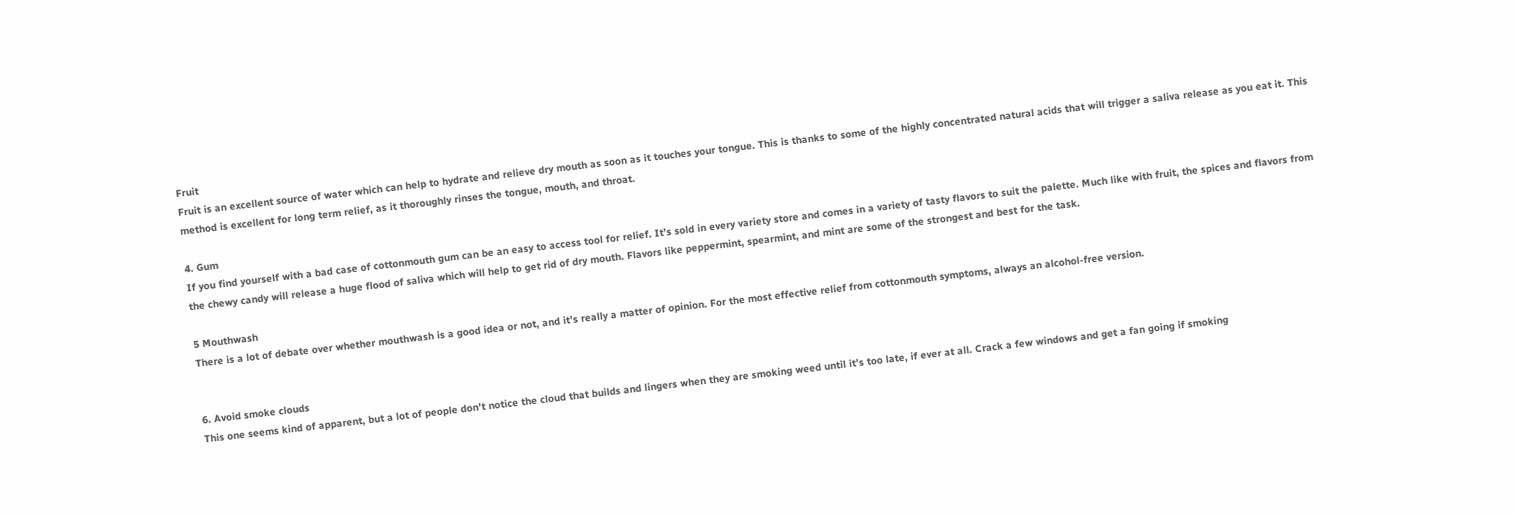Fruit
Fruit is an excellent source of water which can help to hydrate and relieve dry mouth as soon as it touches your tongue. This is thanks to some of the highly concentrated natural acids that will trigger a saliva release as you eat it. This method is excellent for long term relief, as it thoroughly rinses the tongue, mouth, and throat.

4. Gum
If you find yourself with a bad case of cottonmouth gum can be an easy to access tool for relief. It’s sold in every variety store and comes in a variety of tasty flavors to suit the palette. Much like with fruit, the spices and flavors from the chewy candy will release a huge flood of saliva which will help to get rid of dry mouth. Flavors like peppermint, spearmint, and mint are some of the strongest and best for the task.

5 Mouthwash
There is a lot of debate over whether mouthwash is a good idea or not, and it’s really a matter of opinion. For the most effective relief from cottonmouth symptoms, always an alcohol-free version.


6. Avoid smoke clouds
This one seems kind of apparent, but a lot of people don’t notice the cloud that builds and lingers when they are smoking weed until it’s too late, if ever at all. Crack a few windows and get a fan going if smoking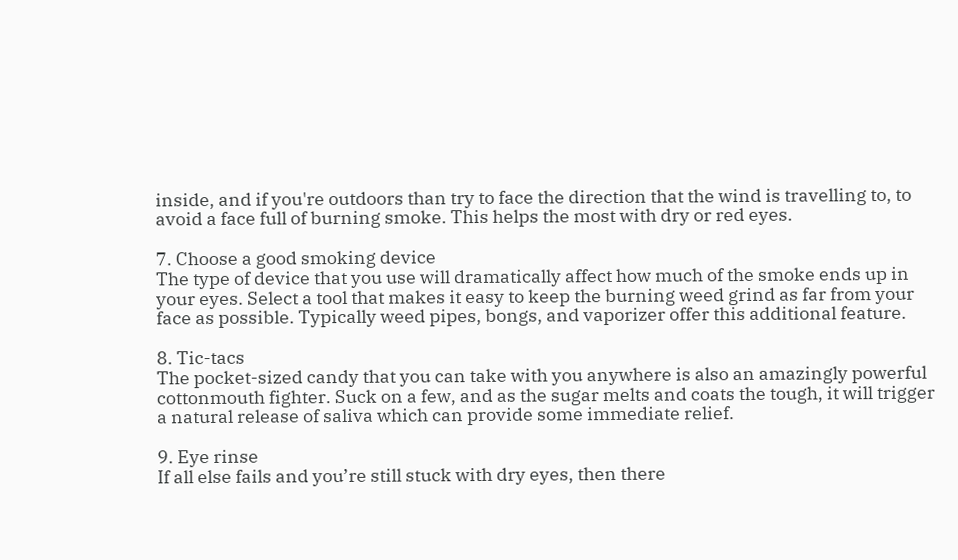inside, and if you're outdoors than try to face the direction that the wind is travelling to, to avoid a face full of burning smoke. This helps the most with dry or red eyes.

7. Choose a good smoking device
The type of device that you use will dramatically affect how much of the smoke ends up in your eyes. Select a tool that makes it easy to keep the burning weed grind as far from your face as possible. Typically weed pipes, bongs, and vaporizer offer this additional feature.

8. Tic-tacs
The pocket-sized candy that you can take with you anywhere is also an amazingly powerful cottonmouth fighter. Suck on a few, and as the sugar melts and coats the tough, it will trigger a natural release of saliva which can provide some immediate relief.

9. Eye rinse
If all else fails and you’re still stuck with dry eyes, then there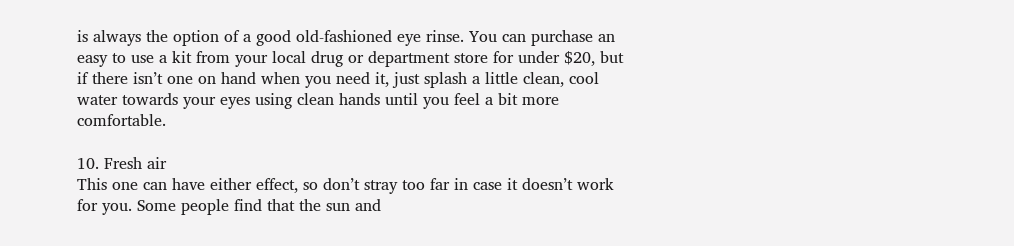is always the option of a good old-fashioned eye rinse. You can purchase an easy to use a kit from your local drug or department store for under $20, but if there isn’t one on hand when you need it, just splash a little clean, cool water towards your eyes using clean hands until you feel a bit more comfortable.

10. Fresh air
This one can have either effect, so don’t stray too far in case it doesn’t work for you. Some people find that the sun and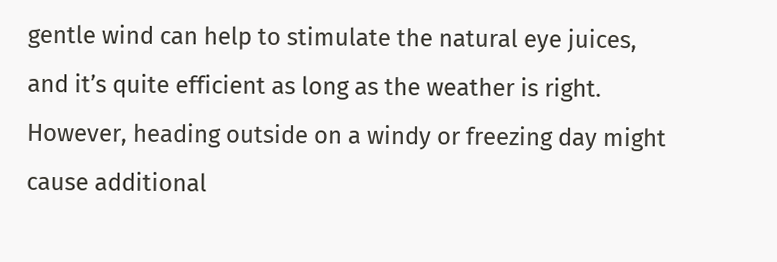gentle wind can help to stimulate the natural eye juices, and it’s quite efficient as long as the weather is right. However, heading outside on a windy or freezing day might cause additional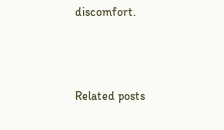discomfort.



Related posts